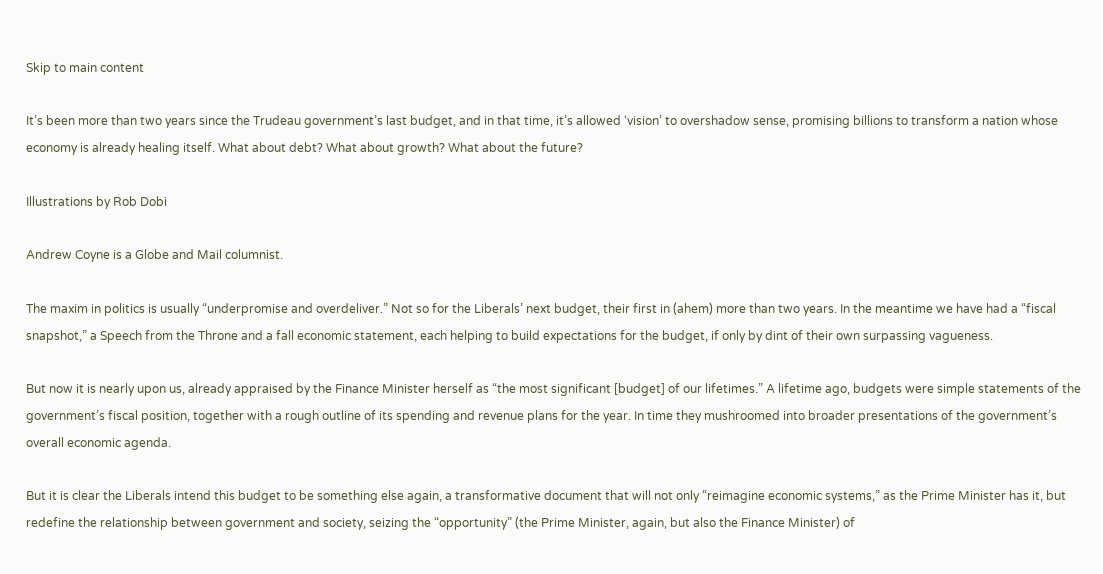Skip to main content

It’s been more than two years since the Trudeau government’s last budget, and in that time, it’s allowed ‘vision’ to overshadow sense, promising billions to transform a nation whose economy is already healing itself. What about debt? What about growth? What about the future?

Illustrations by Rob Dobi

Andrew Coyne is a Globe and Mail columnist.

The maxim in politics is usually “underpromise and overdeliver.” Not so for the Liberals’ next budget, their first in (ahem) more than two years. In the meantime we have had a “fiscal snapshot,” a Speech from the Throne and a fall economic statement, each helping to build expectations for the budget, if only by dint of their own surpassing vagueness.

But now it is nearly upon us, already appraised by the Finance Minister herself as “the most significant [budget] of our lifetimes.” A lifetime ago, budgets were simple statements of the government’s fiscal position, together with a rough outline of its spending and revenue plans for the year. In time they mushroomed into broader presentations of the government’s overall economic agenda.

But it is clear the Liberals intend this budget to be something else again, a transformative document that will not only “reimagine economic systems,” as the Prime Minister has it, but redefine the relationship between government and society, seizing the “opportunity” (the Prime Minister, again, but also the Finance Minister) of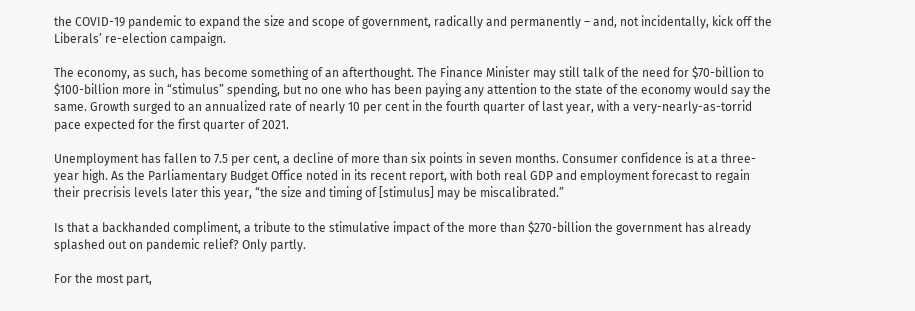the COVID-19 pandemic to expand the size and scope of government, radically and permanently – and, not incidentally, kick off the Liberals’ re-election campaign.

The economy, as such, has become something of an afterthought. The Finance Minister may still talk of the need for $70-billion to $100-billion more in “stimulus” spending, but no one who has been paying any attention to the state of the economy would say the same. Growth surged to an annualized rate of nearly 10 per cent in the fourth quarter of last year, with a very-nearly-as-torrid pace expected for the first quarter of 2021.

Unemployment has fallen to 7.5 per cent, a decline of more than six points in seven months. Consumer confidence is at a three-year high. As the Parliamentary Budget Office noted in its recent report, with both real GDP and employment forecast to regain their precrisis levels later this year, “the size and timing of [stimulus] may be miscalibrated.”

Is that a backhanded compliment, a tribute to the stimulative impact of the more than $270-billion the government has already splashed out on pandemic relief? Only partly.

For the most part,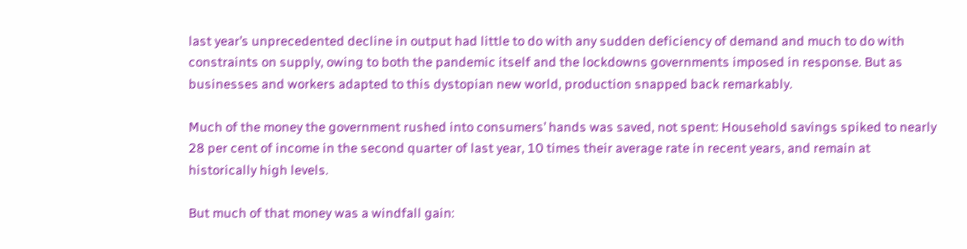last year’s unprecedented decline in output had little to do with any sudden deficiency of demand and much to do with constraints on supply, owing to both the pandemic itself and the lockdowns governments imposed in response. But as businesses and workers adapted to this dystopian new world, production snapped back remarkably.

Much of the money the government rushed into consumers’ hands was saved, not spent: Household savings spiked to nearly 28 per cent of income in the second quarter of last year, 10 times their average rate in recent years, and remain at historically high levels.

But much of that money was a windfall gain: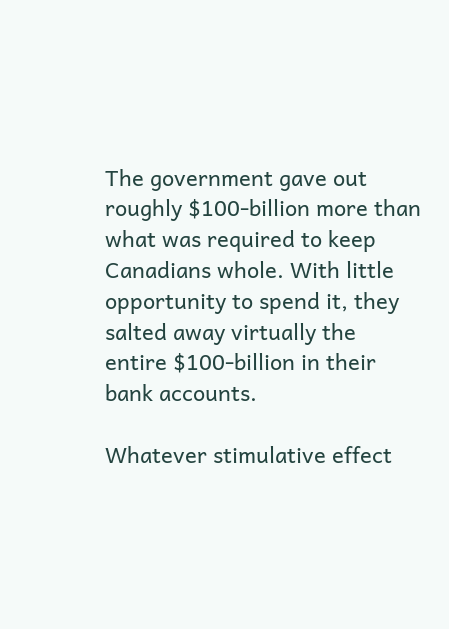The government gave out roughly $100-billion more than what was required to keep Canadians whole. With little opportunity to spend it, they salted away virtually the entire $100-billion in their bank accounts.

Whatever stimulative effect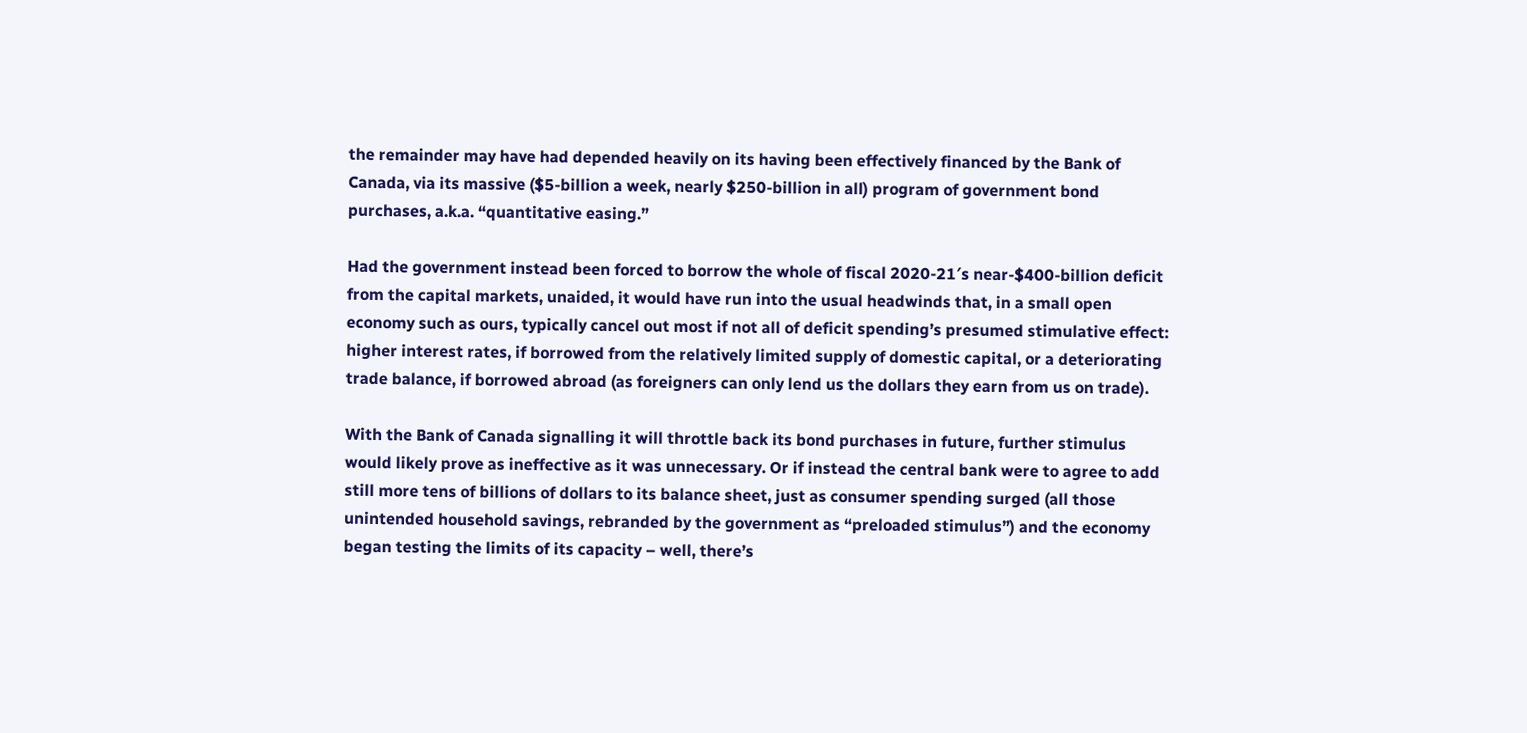the remainder may have had depended heavily on its having been effectively financed by the Bank of Canada, via its massive ($5-billion a week, nearly $250-billion in all) program of government bond purchases, a.k.a. “quantitative easing.”

Had the government instead been forced to borrow the whole of fiscal 2020-21′s near-$400-billion deficit from the capital markets, unaided, it would have run into the usual headwinds that, in a small open economy such as ours, typically cancel out most if not all of deficit spending’s presumed stimulative effect: higher interest rates, if borrowed from the relatively limited supply of domestic capital, or a deteriorating trade balance, if borrowed abroad (as foreigners can only lend us the dollars they earn from us on trade).

With the Bank of Canada signalling it will throttle back its bond purchases in future, further stimulus would likely prove as ineffective as it was unnecessary. Or if instead the central bank were to agree to add still more tens of billions of dollars to its balance sheet, just as consumer spending surged (all those unintended household savings, rebranded by the government as “preloaded stimulus”) and the economy began testing the limits of its capacity – well, there’s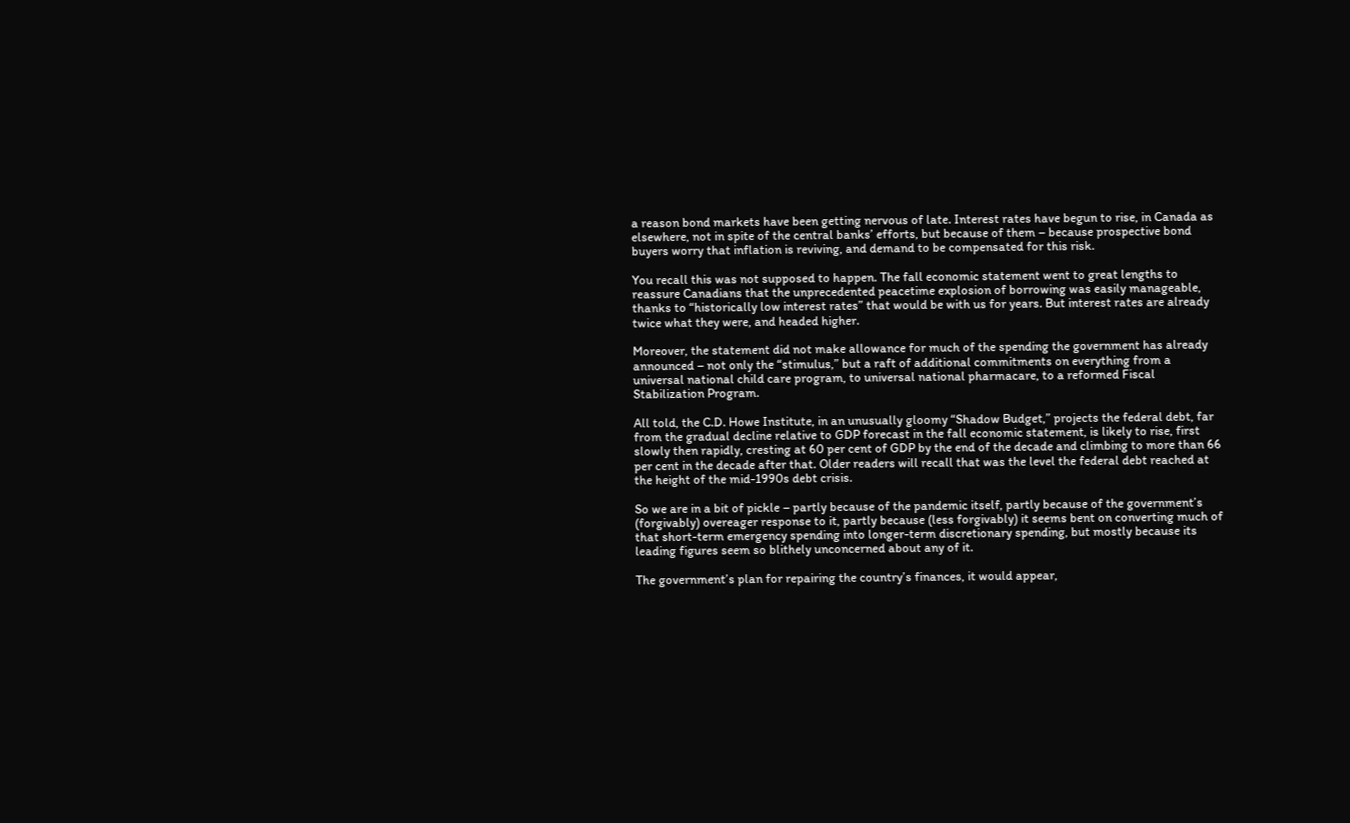a reason bond markets have been getting nervous of late. Interest rates have begun to rise, in Canada as elsewhere, not in spite of the central banks’ efforts, but because of them – because prospective bond buyers worry that inflation is reviving, and demand to be compensated for this risk.

You recall this was not supposed to happen. The fall economic statement went to great lengths to reassure Canadians that the unprecedented peacetime explosion of borrowing was easily manageable, thanks to “historically low interest rates” that would be with us for years. But interest rates are already twice what they were, and headed higher.

Moreover, the statement did not make allowance for much of the spending the government has already announced – not only the “stimulus,” but a raft of additional commitments on everything from a universal national child care program, to universal national pharmacare, to a reformed Fiscal Stabilization Program.

All told, the C.D. Howe Institute, in an unusually gloomy “Shadow Budget,” projects the federal debt, far from the gradual decline relative to GDP forecast in the fall economic statement, is likely to rise, first slowly then rapidly, cresting at 60 per cent of GDP by the end of the decade and climbing to more than 66 per cent in the decade after that. Older readers will recall that was the level the federal debt reached at the height of the mid-1990s debt crisis.

So we are in a bit of pickle – partly because of the pandemic itself, partly because of the government’s (forgivably) overeager response to it, partly because (less forgivably) it seems bent on converting much of that short-term emergency spending into longer-term discretionary spending, but mostly because its leading figures seem so blithely unconcerned about any of it.

The government’s plan for repairing the country’s finances, it would appear,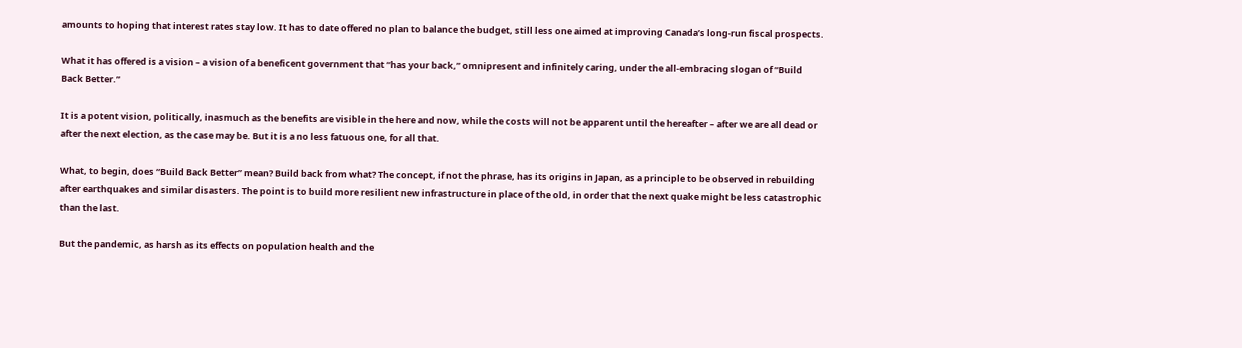amounts to hoping that interest rates stay low. It has to date offered no plan to balance the budget, still less one aimed at improving Canada’s long-run fiscal prospects.

What it has offered is a vision – a vision of a beneficent government that “has your back,” omnipresent and infinitely caring, under the all-embracing slogan of “Build Back Better.”

It is a potent vision, politically, inasmuch as the benefits are visible in the here and now, while the costs will not be apparent until the hereafter – after we are all dead or after the next election, as the case may be. But it is a no less fatuous one, for all that.

What, to begin, does “Build Back Better” mean? Build back from what? The concept, if not the phrase, has its origins in Japan, as a principle to be observed in rebuilding after earthquakes and similar disasters. The point is to build more resilient new infrastructure in place of the old, in order that the next quake might be less catastrophic than the last.

But the pandemic, as harsh as its effects on population health and the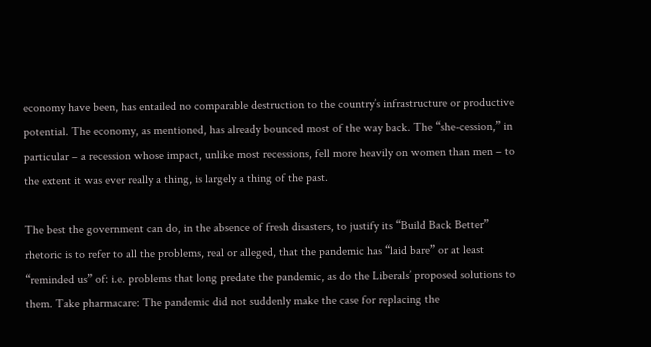economy have been, has entailed no comparable destruction to the country’s infrastructure or productive potential. The economy, as mentioned, has already bounced most of the way back. The “she-cession,” in particular – a recession whose impact, unlike most recessions, fell more heavily on women than men – to the extent it was ever really a thing, is largely a thing of the past.

The best the government can do, in the absence of fresh disasters, to justify its “Build Back Better” rhetoric is to refer to all the problems, real or alleged, that the pandemic has “laid bare” or at least “reminded us” of: i.e. problems that long predate the pandemic, as do the Liberals’ proposed solutions to them. Take pharmacare: The pandemic did not suddenly make the case for replacing the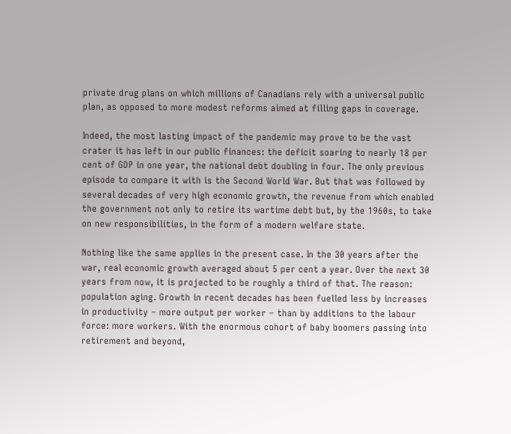private drug plans on which millions of Canadians rely with a universal public plan, as opposed to more modest reforms aimed at filling gaps in coverage.

Indeed, the most lasting impact of the pandemic may prove to be the vast crater it has left in our public finances: the deficit soaring to nearly 18 per cent of GDP in one year, the national debt doubling in four. The only previous episode to compare it with is the Second World War. But that was followed by several decades of very high economic growth, the revenue from which enabled the government not only to retire its wartime debt but, by the 1960s, to take on new responsibilities, in the form of a modern welfare state.

Nothing like the same applies in the present case. In the 30 years after the war, real economic growth averaged about 5 per cent a year. Over the next 30 years from now, it is projected to be roughly a third of that. The reason: population aging. Growth in recent decades has been fuelled less by increases in productivity – more output per worker – than by additions to the labour force: more workers. With the enormous cohort of baby boomers passing into retirement and beyond,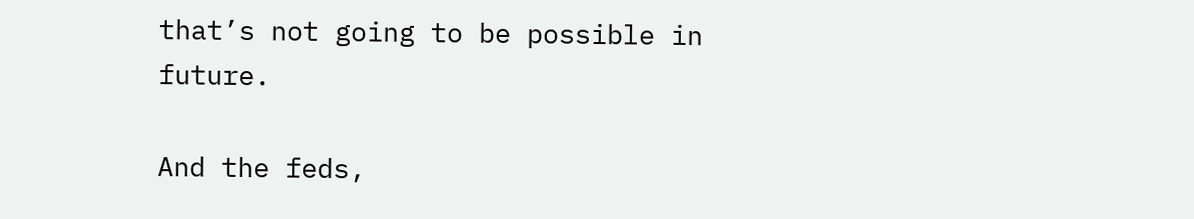that’s not going to be possible in future.

And the feds,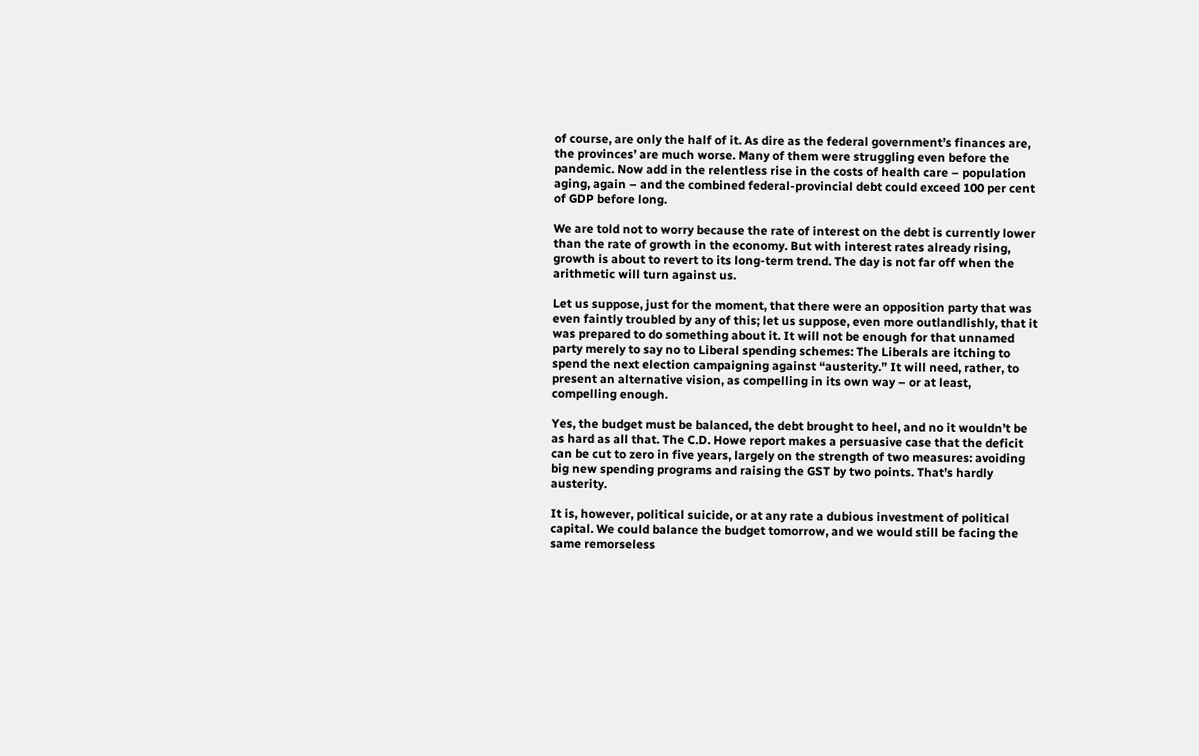of course, are only the half of it. As dire as the federal government’s finances are, the provinces’ are much worse. Many of them were struggling even before the pandemic. Now add in the relentless rise in the costs of health care – population aging, again – and the combined federal-provincial debt could exceed 100 per cent of GDP before long.

We are told not to worry because the rate of interest on the debt is currently lower than the rate of growth in the economy. But with interest rates already rising, growth is about to revert to its long-term trend. The day is not far off when the arithmetic will turn against us.

Let us suppose, just for the moment, that there were an opposition party that was even faintly troubled by any of this; let us suppose, even more outlandlishly, that it was prepared to do something about it. It will not be enough for that unnamed party merely to say no to Liberal spending schemes: The Liberals are itching to spend the next election campaigning against “austerity.” It will need, rather, to present an alternative vision, as compelling in its own way – or at least, compelling enough.

Yes, the budget must be balanced, the debt brought to heel, and no it wouldn’t be as hard as all that. The C.D. Howe report makes a persuasive case that the deficit can be cut to zero in five years, largely on the strength of two measures: avoiding big new spending programs and raising the GST by two points. That’s hardly austerity.

It is, however, political suicide, or at any rate a dubious investment of political capital. We could balance the budget tomorrow, and we would still be facing the same remorseless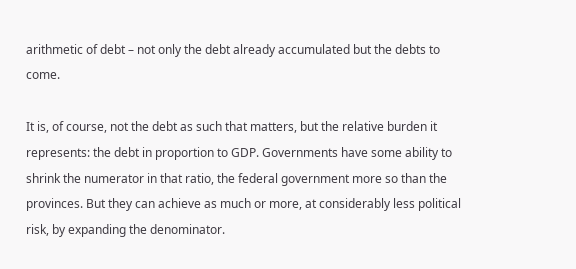arithmetic of debt – not only the debt already accumulated but the debts to come.

It is, of course, not the debt as such that matters, but the relative burden it represents: the debt in proportion to GDP. Governments have some ability to shrink the numerator in that ratio, the federal government more so than the provinces. But they can achieve as much or more, at considerably less political risk, by expanding the denominator.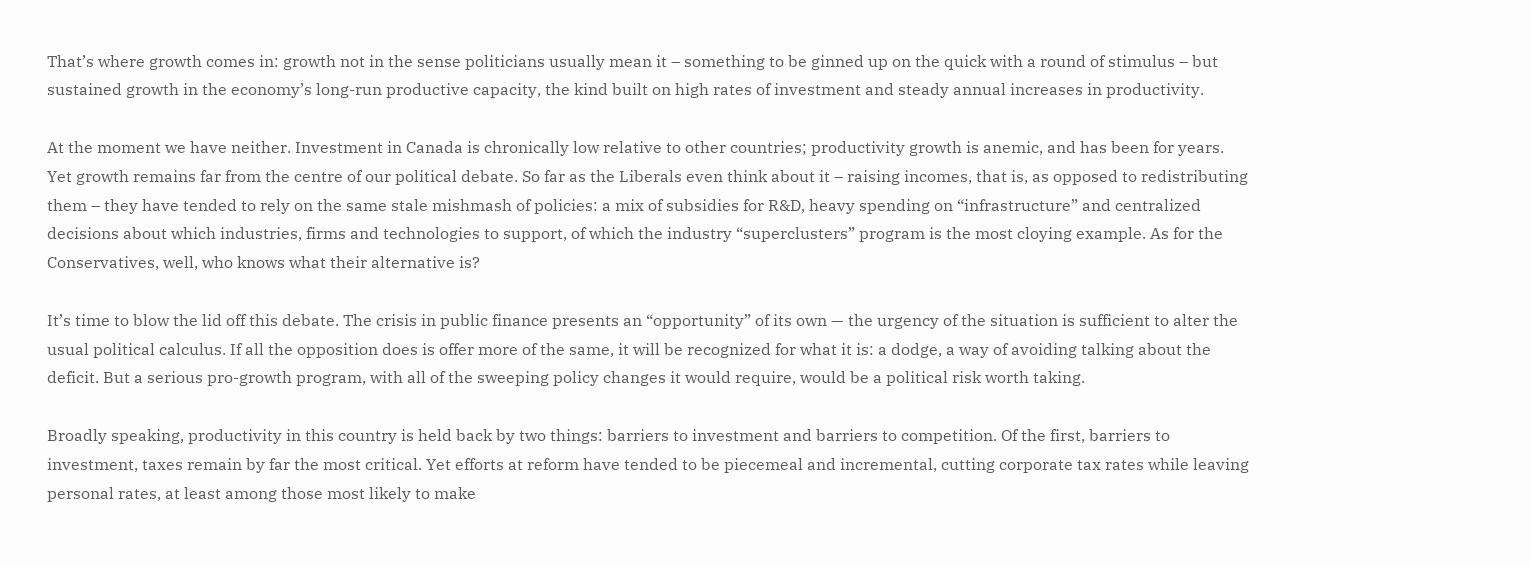That’s where growth comes in: growth not in the sense politicians usually mean it – something to be ginned up on the quick with a round of stimulus – but sustained growth in the economy’s long-run productive capacity, the kind built on high rates of investment and steady annual increases in productivity.

At the moment we have neither. Investment in Canada is chronically low relative to other countries; productivity growth is anemic, and has been for years. Yet growth remains far from the centre of our political debate. So far as the Liberals even think about it – raising incomes, that is, as opposed to redistributing them – they have tended to rely on the same stale mishmash of policies: a mix of subsidies for R&D, heavy spending on “infrastructure” and centralized decisions about which industries, firms and technologies to support, of which the industry “superclusters” program is the most cloying example. As for the Conservatives, well, who knows what their alternative is?

It’s time to blow the lid off this debate. The crisis in public finance presents an “opportunity” of its own — the urgency of the situation is sufficient to alter the usual political calculus. If all the opposition does is offer more of the same, it will be recognized for what it is: a dodge, a way of avoiding talking about the deficit. But a serious pro-growth program, with all of the sweeping policy changes it would require, would be a political risk worth taking.

Broadly speaking, productivity in this country is held back by two things: barriers to investment and barriers to competition. Of the first, barriers to investment, taxes remain by far the most critical. Yet efforts at reform have tended to be piecemeal and incremental, cutting corporate tax rates while leaving personal rates, at least among those most likely to make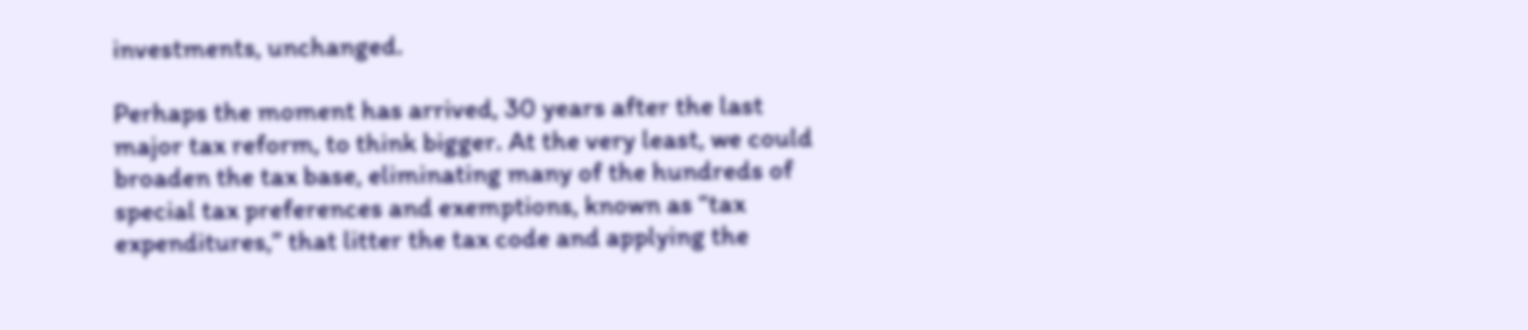investments, unchanged.

Perhaps the moment has arrived, 30 years after the last major tax reform, to think bigger. At the very least, we could broaden the tax base, eliminating many of the hundreds of special tax preferences and exemptions, known as “tax expenditures,” that litter the tax code and applying the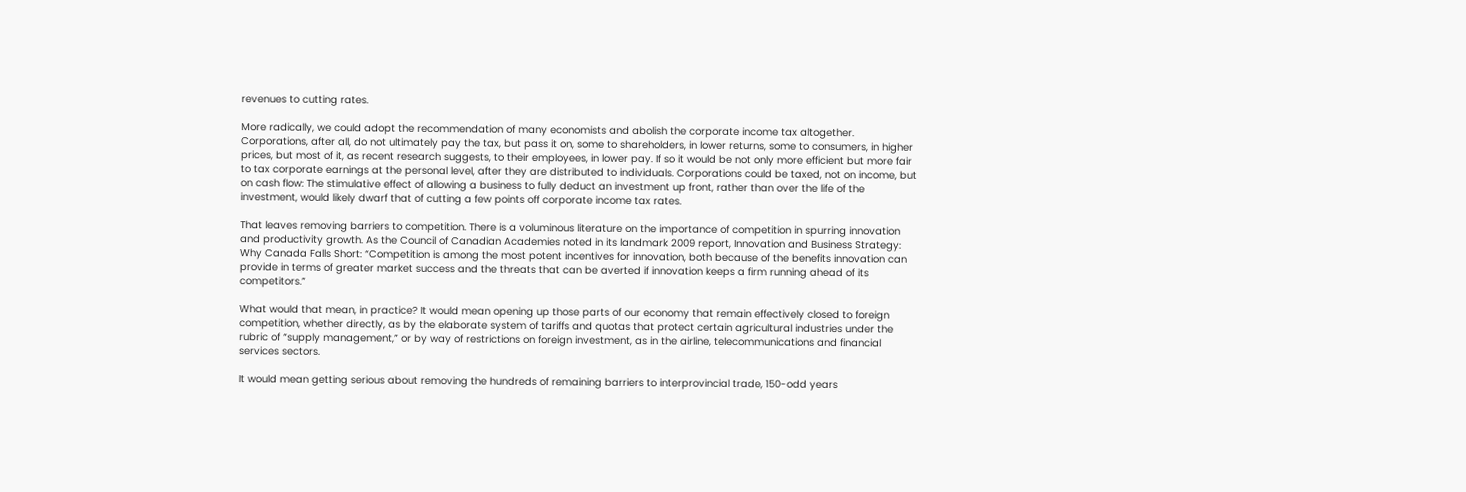revenues to cutting rates.

More radically, we could adopt the recommendation of many economists and abolish the corporate income tax altogether. Corporations, after all, do not ultimately pay the tax, but pass it on, some to shareholders, in lower returns, some to consumers, in higher prices, but most of it, as recent research suggests, to their employees, in lower pay. If so it would be not only more efficient but more fair to tax corporate earnings at the personal level, after they are distributed to individuals. Corporations could be taxed, not on income, but on cash flow: The stimulative effect of allowing a business to fully deduct an investment up front, rather than over the life of the investment, would likely dwarf that of cutting a few points off corporate income tax rates.

That leaves removing barriers to competition. There is a voluminous literature on the importance of competition in spurring innovation and productivity growth. As the Council of Canadian Academies noted in its landmark 2009 report, Innovation and Business Strategy: Why Canada Falls Short: “Competition is among the most potent incentives for innovation, both because of the benefits innovation can provide in terms of greater market success and the threats that can be averted if innovation keeps a firm running ahead of its competitors.”

What would that mean, in practice? It would mean opening up those parts of our economy that remain effectively closed to foreign competition, whether directly, as by the elaborate system of tariffs and quotas that protect certain agricultural industries under the rubric of “supply management,” or by way of restrictions on foreign investment, as in the airline, telecommunications and financial services sectors.

It would mean getting serious about removing the hundreds of remaining barriers to interprovincial trade, 150-odd years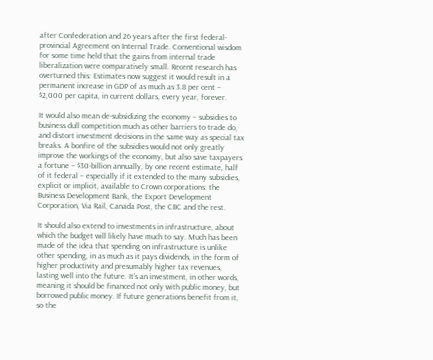after Confederation and 26 years after the first federal-provincial Agreement on Internal Trade. Conventional wisdom for some time held that the gains from internal trade liberalization were comparatively small. Recent research has overturned this: Estimates now suggest it would result in a permanent increase in GDP of as much as 3.8 per cent – $2,000 per capita, in current dollars, every year, forever.

It would also mean de-subsidizing the economy – subsidies to business dull competition much as other barriers to trade do, and distort investment decisions in the same way as special tax breaks. A bonfire of the subsidies would not only greatly improve the workings of the economy, but also save taxpayers a fortune – $30-billion annually, by one recent estimate, half of it federal – especially if it extended to the many subsidies, explicit or implicit, available to Crown corporations: the Business Development Bank, the Export Development Corporation, Via Rail, Canada Post, the CBC and the rest.

It should also extend to investments in infrastructure, about which the budget will likely have much to say. Much has been made of the idea that spending on infrastructure is unlike other spending, in as much as it pays dividends, in the form of higher productivity and presumably higher tax revenues, lasting well into the future. It’s an investment, in other words, meaning it should be financed not only with public money, but borrowed public money. If future generations benefit from it, so the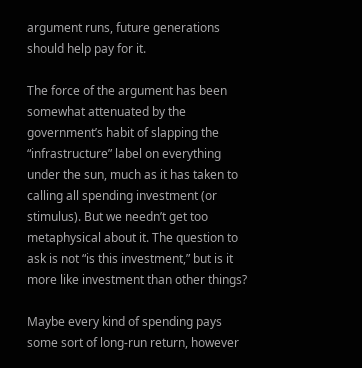argument runs, future generations should help pay for it.

The force of the argument has been somewhat attenuated by the government’s habit of slapping the “infrastructure” label on everything under the sun, much as it has taken to calling all spending investment (or stimulus). But we needn’t get too metaphysical about it. The question to ask is not “is this investment,” but is it more like investment than other things?

Maybe every kind of spending pays some sort of long-run return, however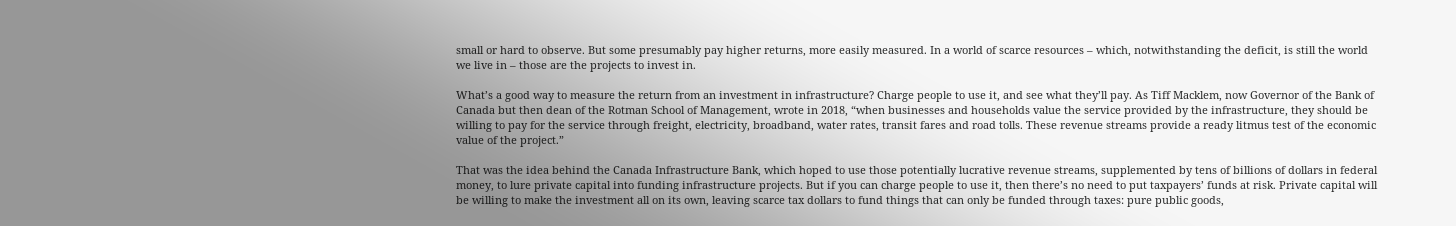small or hard to observe. But some presumably pay higher returns, more easily measured. In a world of scarce resources – which, notwithstanding the deficit, is still the world we live in – those are the projects to invest in.

What’s a good way to measure the return from an investment in infrastructure? Charge people to use it, and see what they’ll pay. As Tiff Macklem, now Governor of the Bank of Canada but then dean of the Rotman School of Management, wrote in 2018, “when businesses and households value the service provided by the infrastructure, they should be willing to pay for the service through freight, electricity, broadband, water rates, transit fares and road tolls. These revenue streams provide a ready litmus test of the economic value of the project.”

That was the idea behind the Canada Infrastructure Bank, which hoped to use those potentially lucrative revenue streams, supplemented by tens of billions of dollars in federal money, to lure private capital into funding infrastructure projects. But if you can charge people to use it, then there’s no need to put taxpayers’ funds at risk. Private capital will be willing to make the investment all on its own, leaving scarce tax dollars to fund things that can only be funded through taxes: pure public goods,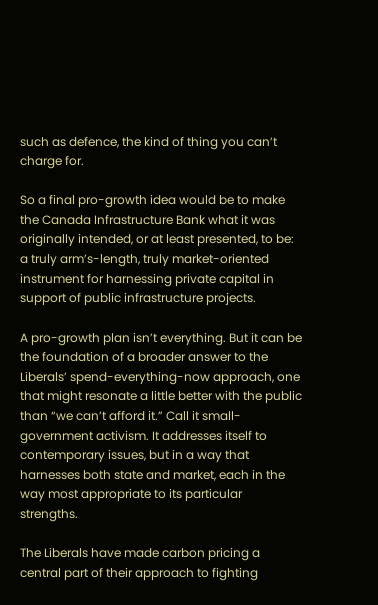such as defence, the kind of thing you can’t charge for.

So a final pro-growth idea would be to make the Canada Infrastructure Bank what it was originally intended, or at least presented, to be: a truly arm’s-length, truly market-oriented instrument for harnessing private capital in support of public infrastructure projects.

A pro-growth plan isn’t everything. But it can be the foundation of a broader answer to the Liberals’ spend-everything-now approach, one that might resonate a little better with the public than “we can’t afford it.” Call it small-government activism. It addresses itself to contemporary issues, but in a way that harnesses both state and market, each in the way most appropriate to its particular strengths.

The Liberals have made carbon pricing a central part of their approach to fighting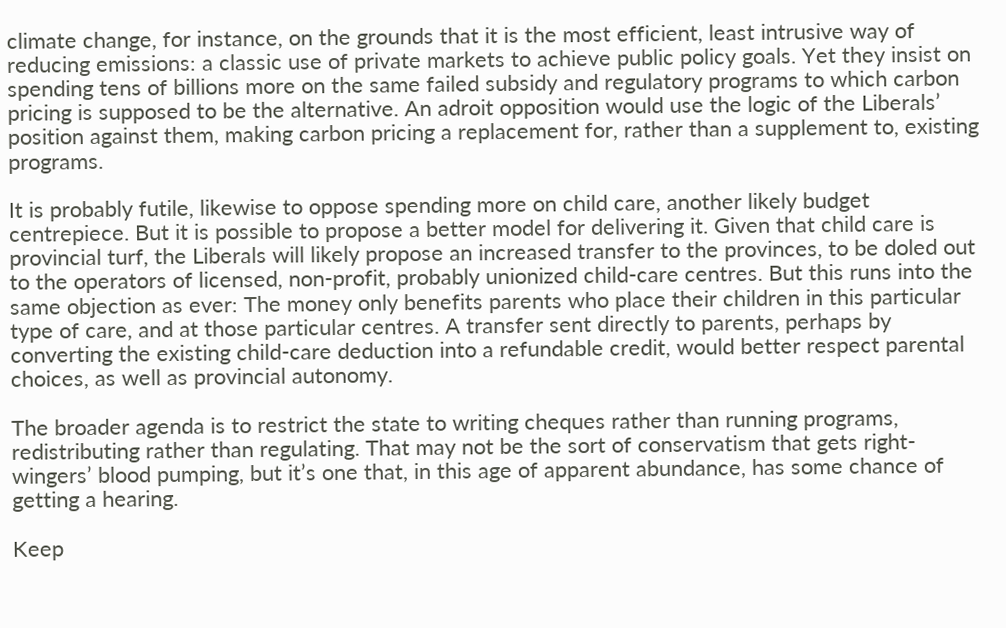climate change, for instance, on the grounds that it is the most efficient, least intrusive way of reducing emissions: a classic use of private markets to achieve public policy goals. Yet they insist on spending tens of billions more on the same failed subsidy and regulatory programs to which carbon pricing is supposed to be the alternative. An adroit opposition would use the logic of the Liberals’ position against them, making carbon pricing a replacement for, rather than a supplement to, existing programs.

It is probably futile, likewise to oppose spending more on child care, another likely budget centrepiece. But it is possible to propose a better model for delivering it. Given that child care is provincial turf, the Liberals will likely propose an increased transfer to the provinces, to be doled out to the operators of licensed, non-profit, probably unionized child-care centres. But this runs into the same objection as ever: The money only benefits parents who place their children in this particular type of care, and at those particular centres. A transfer sent directly to parents, perhaps by converting the existing child-care deduction into a refundable credit, would better respect parental choices, as well as provincial autonomy.

The broader agenda is to restrict the state to writing cheques rather than running programs, redistributing rather than regulating. That may not be the sort of conservatism that gets right-wingers’ blood pumping, but it’s one that, in this age of apparent abundance, has some chance of getting a hearing.

Keep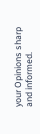your Opinions sharp and informed.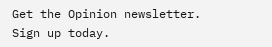Get the Opinion newsletter. Sign up today.